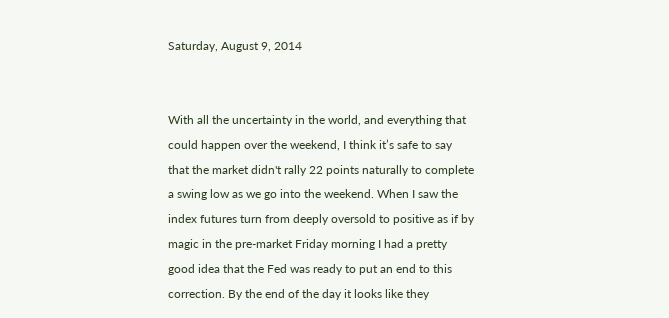Saturday, August 9, 2014


With all the uncertainty in the world, and everything that could happen over the weekend, I think it’s safe to say that the market didn't rally 22 points naturally to complete a swing low as we go into the weekend. When I saw the index futures turn from deeply oversold to positive as if by magic in the pre-market Friday morning I had a pretty good idea that the Fed was ready to put an end to this correction. By the end of the day it looks like they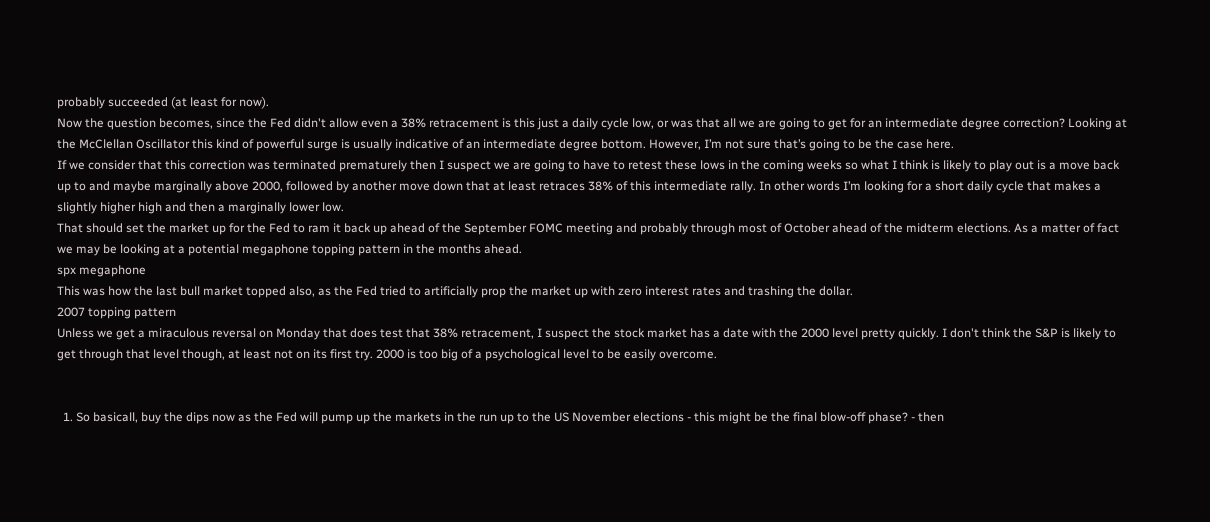probably succeeded (at least for now).
Now the question becomes, since the Fed didn't allow even a 38% retracement is this just a daily cycle low, or was that all we are going to get for an intermediate degree correction? Looking at the McClellan Oscillator this kind of powerful surge is usually indicative of an intermediate degree bottom. However, I’m not sure that’s going to be the case here.
If we consider that this correction was terminated prematurely then I suspect we are going to have to retest these lows in the coming weeks so what I think is likely to play out is a move back up to and maybe marginally above 2000, followed by another move down that at least retraces 38% of this intermediate rally. In other words I’m looking for a short daily cycle that makes a slightly higher high and then a marginally lower low.
That should set the market up for the Fed to ram it back up ahead of the September FOMC meeting and probably through most of October ahead of the midterm elections. As a matter of fact we may be looking at a potential megaphone topping pattern in the months ahead.
spx megaphone
This was how the last bull market topped also, as the Fed tried to artificially prop the market up with zero interest rates and trashing the dollar.
2007 topping pattern
Unless we get a miraculous reversal on Monday that does test that 38% retracement, I suspect the stock market has a date with the 2000 level pretty quickly. I don't think the S&P is likely to get through that level though, at least not on its first try. 2000 is too big of a psychological level to be easily overcome.


  1. So basicall, buy the dips now as the Fed will pump up the markets in the run up to the US November elections - this might be the final blow-off phase? - then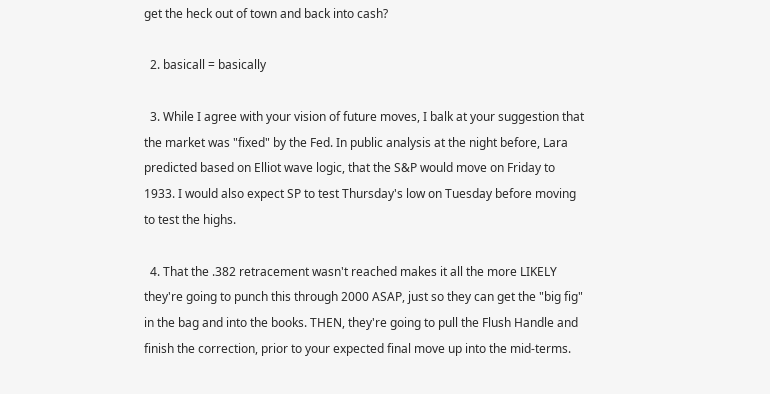get the heck out of town and back into cash?

  2. basicall = basically

  3. While I agree with your vision of future moves, I balk at your suggestion that the market was "fixed" by the Fed. In public analysis at the night before, Lara predicted based on Elliot wave logic, that the S&P would move on Friday to 1933. I would also expect SP to test Thursday's low on Tuesday before moving to test the highs.

  4. That the .382 retracement wasn't reached makes it all the more LIKELY they're going to punch this through 2000 ASAP, just so they can get the "big fig" in the bag and into the books. THEN, they're going to pull the Flush Handle and finish the correction, prior to your expected final move up into the mid-terms.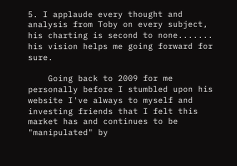5. I applaude every thought and analysis from Toby on every subject, his charting is second to none....... his vision helps me going forward for sure.

    Going back to 2009 for me personally before I stumbled upon his website I've always to myself and investing friends that I felt this market has and continues to be "manipulated" by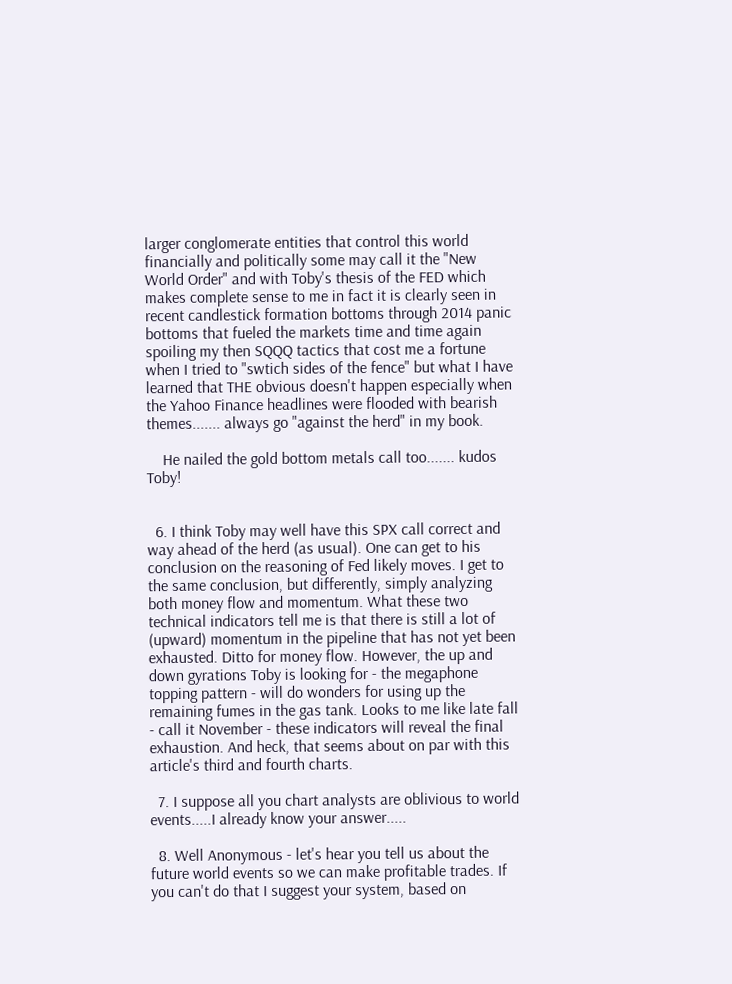larger conglomerate entities that control this world financially and politically some may call it the "New World Order" and with Toby's thesis of the FED which makes complete sense to me in fact it is clearly seen in recent candlestick formation bottoms through 2014 panic bottoms that fueled the markets time and time again spoiling my then SQQQ tactics that cost me a fortune when I tried to "swtich sides of the fence" but what I have learned that THE obvious doesn't happen especially when the Yahoo Finance headlines were flooded with bearish themes....... always go "against the herd" in my book.

    He nailed the gold bottom metals call too....... kudos Toby!


  6. I think Toby may well have this SPX call correct and way ahead of the herd (as usual). One can get to his conclusion on the reasoning of Fed likely moves. I get to the same conclusion, but differently, simply analyzing both money flow and momentum. What these two technical indicators tell me is that there is still a lot of (upward) momentum in the pipeline that has not yet been exhausted. Ditto for money flow. However, the up and down gyrations Toby is looking for - the megaphone topping pattern - will do wonders for using up the remaining fumes in the gas tank. Looks to me like late fall - call it November - these indicators will reveal the final exhaustion. And heck, that seems about on par with this article's third and fourth charts.

  7. I suppose all you chart analysts are oblivious to world events.....I already know your answer.....

  8. Well Anonymous - let's hear you tell us about the future world events so we can make profitable trades. If you can't do that I suggest your system, based on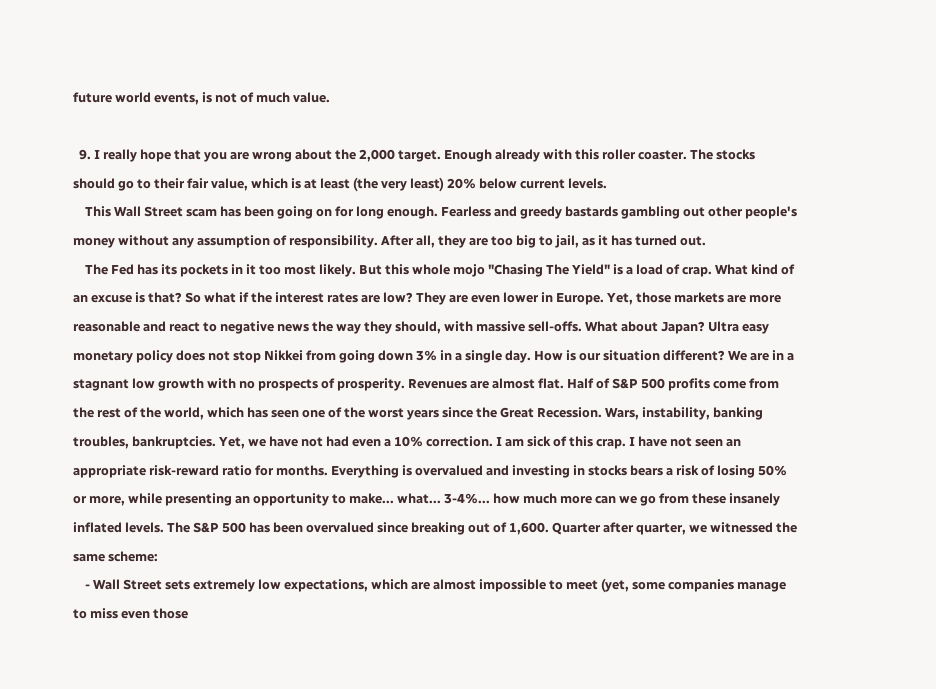future world events, is not of much value.

  9. I really hope that you are wrong about the 2,000 target. Enough already with this roller coaster. The stocks should go to their fair value, which is at least (the very least) 20% below current levels.
    This Wall Street scam has been going on for long enough. Fearless and greedy bastards gambling out other people's money without any assumption of responsibility. After all, they are too big to jail, as it has turned out.
    The Fed has its pockets in it too most likely. But this whole mojo "Chasing The Yield" is a load of crap. What kind of an excuse is that? So what if the interest rates are low? They are even lower in Europe. Yet, those markets are more reasonable and react to negative news the way they should, with massive sell-offs. What about Japan? Ultra easy monetary policy does not stop Nikkei from going down 3% in a single day. How is our situation different? We are in a stagnant low growth with no prospects of prosperity. Revenues are almost flat. Half of S&P 500 profits come from the rest of the world, which has seen one of the worst years since the Great Recession. Wars, instability, banking troubles, bankruptcies. Yet, we have not had even a 10% correction. I am sick of this crap. I have not seen an appropriate risk-reward ratio for months. Everything is overvalued and investing in stocks bears a risk of losing 50% or more, while presenting an opportunity to make... what... 3-4%... how much more can we go from these insanely inflated levels. The S&P 500 has been overvalued since breaking out of 1,600. Quarter after quarter, we witnessed the same scheme:
    - Wall Street sets extremely low expectations, which are almost impossible to meet (yet, some companies manage to miss even those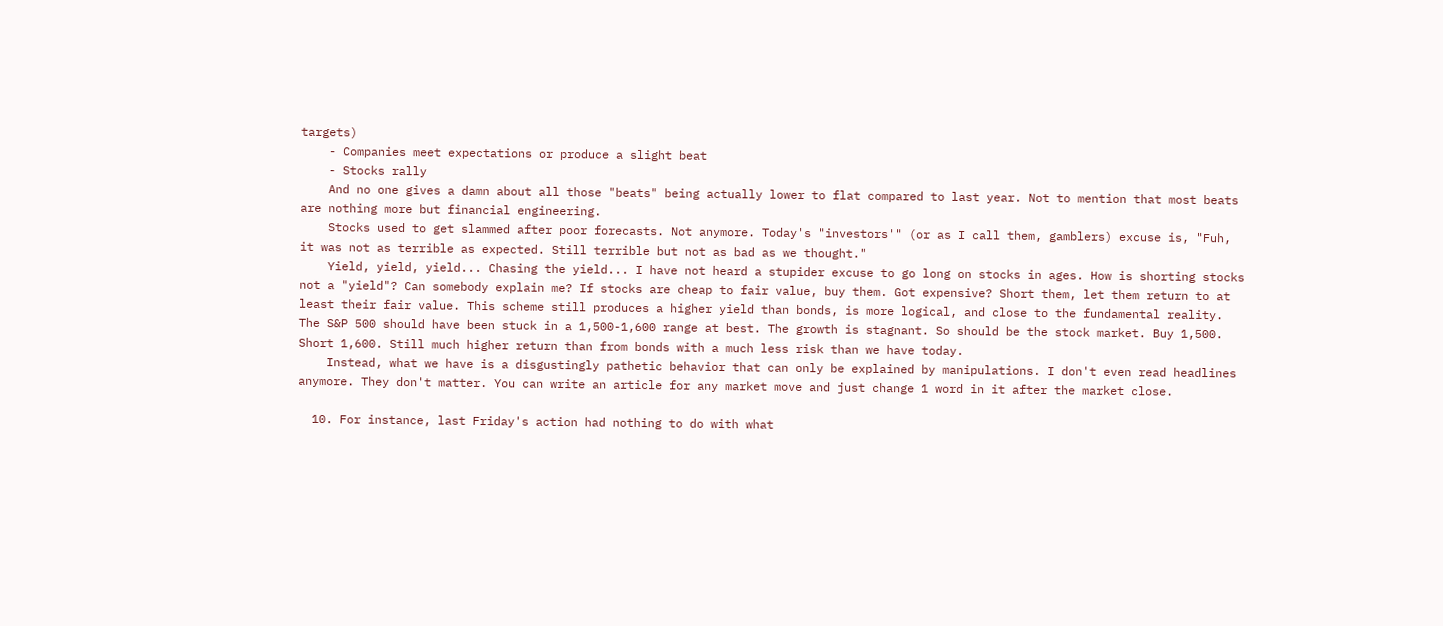targets)
    - Companies meet expectations or produce a slight beat
    - Stocks rally
    And no one gives a damn about all those "beats" being actually lower to flat compared to last year. Not to mention that most beats are nothing more but financial engineering.
    Stocks used to get slammed after poor forecasts. Not anymore. Today's "investors'" (or as I call them, gamblers) excuse is, "Fuh, it was not as terrible as expected. Still terrible but not as bad as we thought."
    Yield, yield, yield... Chasing the yield... I have not heard a stupider excuse to go long on stocks in ages. How is shorting stocks not a "yield"? Can somebody explain me? If stocks are cheap to fair value, buy them. Got expensive? Short them, let them return to at least their fair value. This scheme still produces a higher yield than bonds, is more logical, and close to the fundamental reality. The S&P 500 should have been stuck in a 1,500-1,600 range at best. The growth is stagnant. So should be the stock market. Buy 1,500. Short 1,600. Still much higher return than from bonds with a much less risk than we have today.
    Instead, what we have is a disgustingly pathetic behavior that can only be explained by manipulations. I don't even read headlines anymore. They don't matter. You can write an article for any market move and just change 1 word in it after the market close.

  10. For instance, last Friday's action had nothing to do with what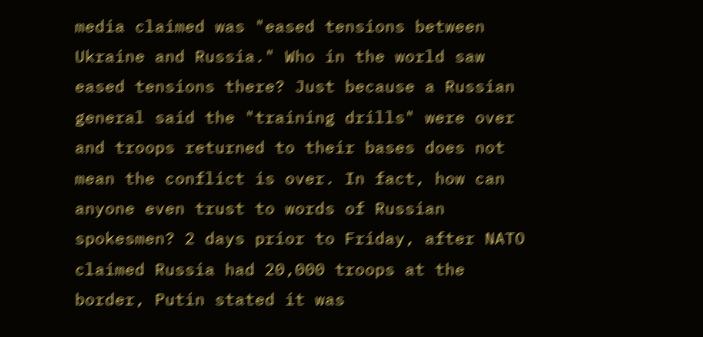media claimed was "eased tensions between Ukraine and Russia." Who in the world saw eased tensions there? Just because a Russian general said the "training drills" were over and troops returned to their bases does not mean the conflict is over. In fact, how can anyone even trust to words of Russian spokesmen? 2 days prior to Friday, after NATO claimed Russia had 20,000 troops at the border, Putin stated it was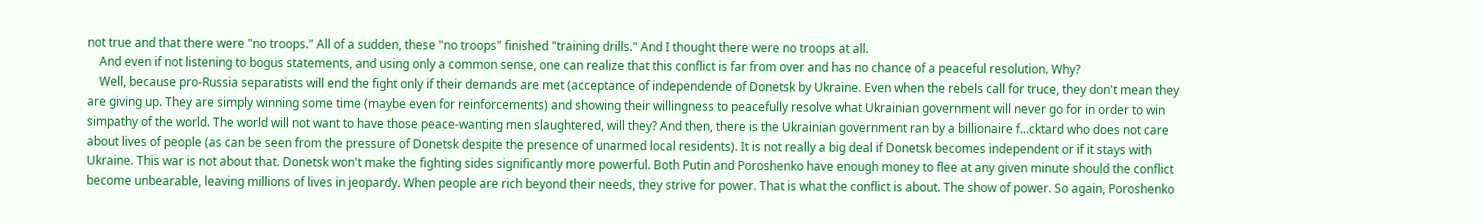not true and that there were "no troops." All of a sudden, these "no troops" finished "training drills." And I thought there were no troops at all.
    And even if not listening to bogus statements, and using only a common sense, one can realize that this conflict is far from over and has no chance of a peaceful resolution. Why?
    Well, because pro-Russia separatists will end the fight only if their demands are met (acceptance of independende of Donetsk by Ukraine. Even when the rebels call for truce, they don't mean they are giving up. They are simply winning some time (maybe even for reinforcements) and showing their willingness to peacefully resolve what Ukrainian government will never go for in order to win simpathy of the world. The world will not want to have those peace-wanting men slaughtered, will they? And then, there is the Ukrainian government ran by a billionaire f...cktard who does not care about lives of people (as can be seen from the pressure of Donetsk despite the presence of unarmed local residents). It is not really a big deal if Donetsk becomes independent or if it stays with Ukraine. This war is not about that. Donetsk won't make the fighting sides significantly more powerful. Both Putin and Poroshenko have enough money to flee at any given minute should the conflict become unbearable, leaving millions of lives in jeopardy. When people are rich beyond their needs, they strive for power. That is what the conflict is about. The show of power. So again, Poroshenko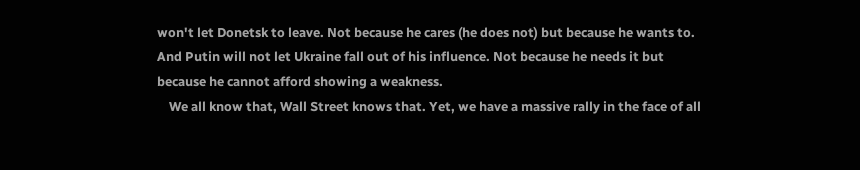won't let Donetsk to leave. Not because he cares (he does not) but because he wants to. And Putin will not let Ukraine fall out of his influence. Not because he needs it but because he cannot afford showing a weakness.
    We all know that, Wall Street knows that. Yet, we have a massive rally in the face of all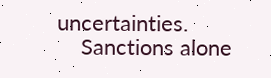uncertainties.
    Sanctions alone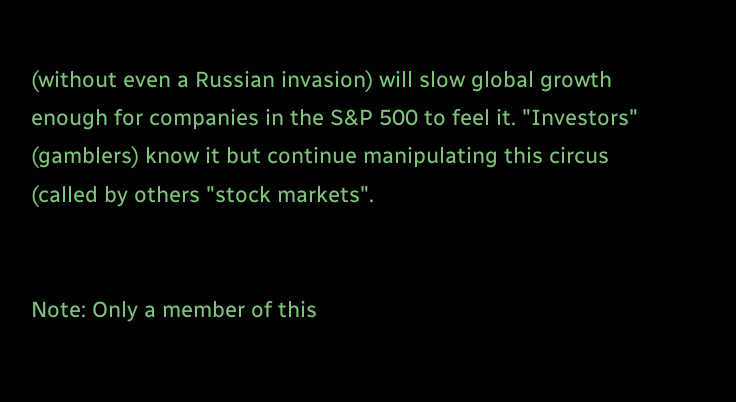(without even a Russian invasion) will slow global growth enough for companies in the S&P 500 to feel it. "Investors" (gamblers) know it but continue manipulating this circus (called by others "stock markets".


Note: Only a member of this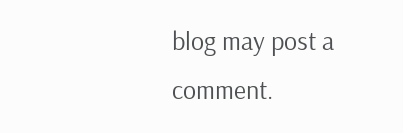blog may post a comment.